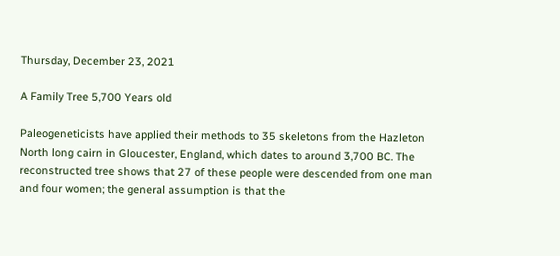Thursday, December 23, 2021

A Family Tree 5,700 Years old

Paleogeneticists have applied their methods to 35 skeletons from the Hazleton North long cairn in Gloucester, England, which dates to around 3,700 BC. The reconstructed tree shows that 27 of these people were descended from one man and four women; the general assumption is that the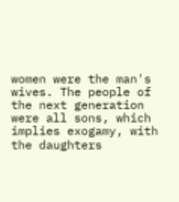women were the man's wives. The people of the next generation were all sons, which implies exogamy, with the daughters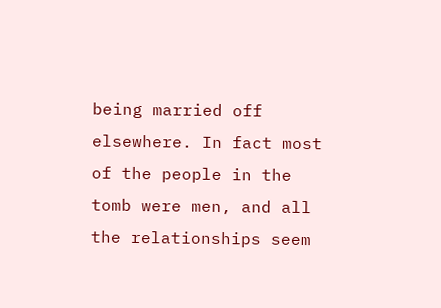being married off elsewhere. In fact most of the people in the tomb were men, and all the relationships seem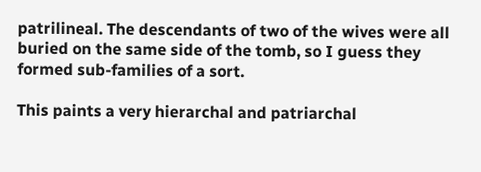patrilineal. The descendants of two of the wives were all buried on the same side of the tomb, so I guess they formed sub-families of a sort.

This paints a very hierarchal and patriarchal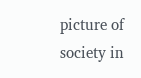picture of society in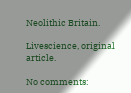Neolithic Britain.

Livescience, original article.

No comments: